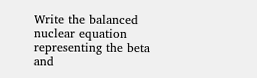Write the balanced nuclear equation representing the beta and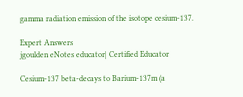gamma radiation emission of the isotope cesium-137.

Expert Answers
jgoulden eNotes educator| Certified Educator

Cesium-137 beta-decays to Barium-137m (a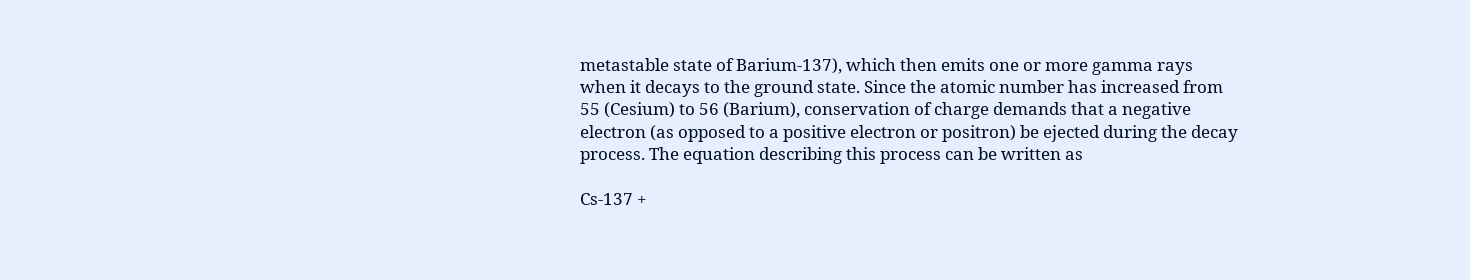metastable state of Barium-137), which then emits one or more gamma rays when it decays to the ground state. Since the atomic number has increased from 55 (Cesium) to 56 (Barium), conservation of charge demands that a negative electron (as opposed to a positive electron or positron) be ejected during the decay process. The equation describing this process can be written as

Cs-137 +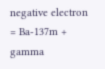negative electron = Ba-137m + gamma